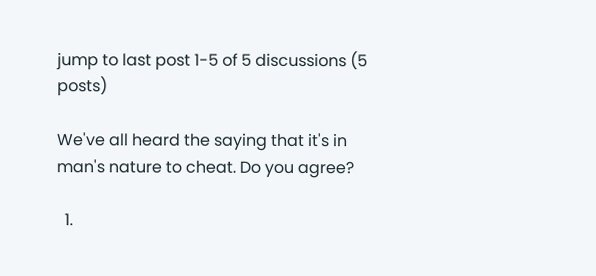jump to last post 1-5 of 5 discussions (5 posts)

We've all heard the saying that it's in man's nature to cheat. Do you agree?

  1.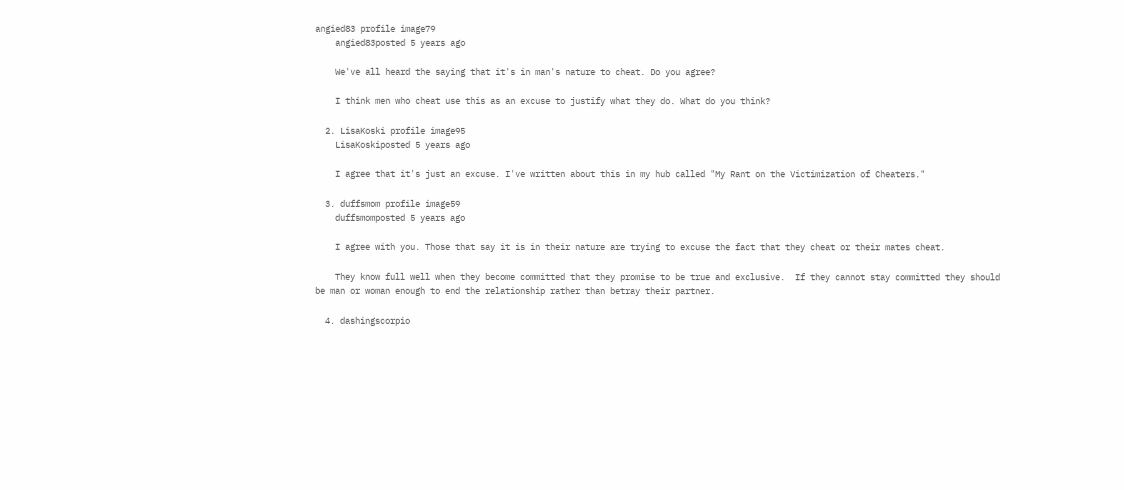angied83 profile image79
    angied83posted 5 years ago

    We've all heard the saying that it's in man's nature to cheat. Do you agree?

    I think men who cheat use this as an excuse to justify what they do. What do you think?

  2. LisaKoski profile image95
    LisaKoskiposted 5 years ago

    I agree that it's just an excuse. I've written about this in my hub called "My Rant on the Victimization of Cheaters."

  3. duffsmom profile image59
    duffsmomposted 5 years ago

    I agree with you. Those that say it is in their nature are trying to excuse the fact that they cheat or their mates cheat.

    They know full well when they become committed that they promise to be true and exclusive.  If they cannot stay committed they should be man or woman enough to end the relationship rather than betray their partner.

  4. dashingscorpio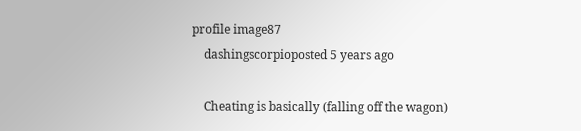profile image87
    dashingscorpioposted 5 years ago

    Cheating is basically (falling off the wagon)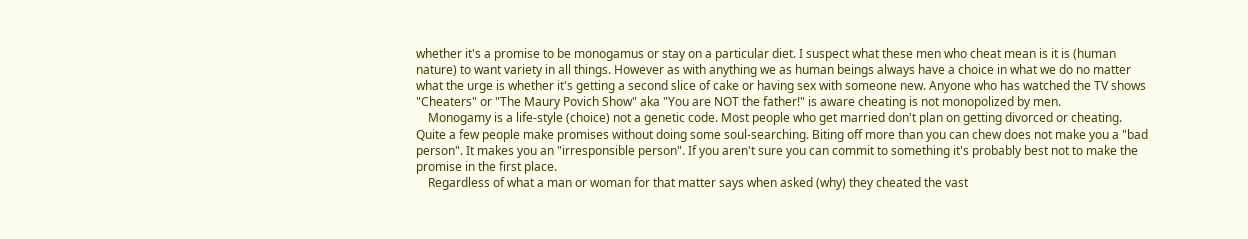whether it's a promise to be monogamus or stay on a particular diet. I suspect what these men who cheat mean is it is (human nature) to want variety in all things. However as with anything we as human beings always have a choice in what we do no matter what the urge is whether it's getting a second slice of cake or having sex with someone new. Anyone who has watched the TV shows "Cheaters" or "The Maury Povich Show" aka "You are NOT the father!" is aware cheating is not monopolized by men.
    Monogamy is a life-style (choice) not a genetic code. Most people who get married don't plan on getting divorced or cheating. Quite a few people make promises without doing some soul-searching. Biting off more than you can chew does not make you a "bad person". It makes you an "irresponsible person". If you aren't sure you can commit to something it's probably best not to make the promise in the first place.
    Regardless of what a man or woman for that matter says when asked (why) they cheated the vast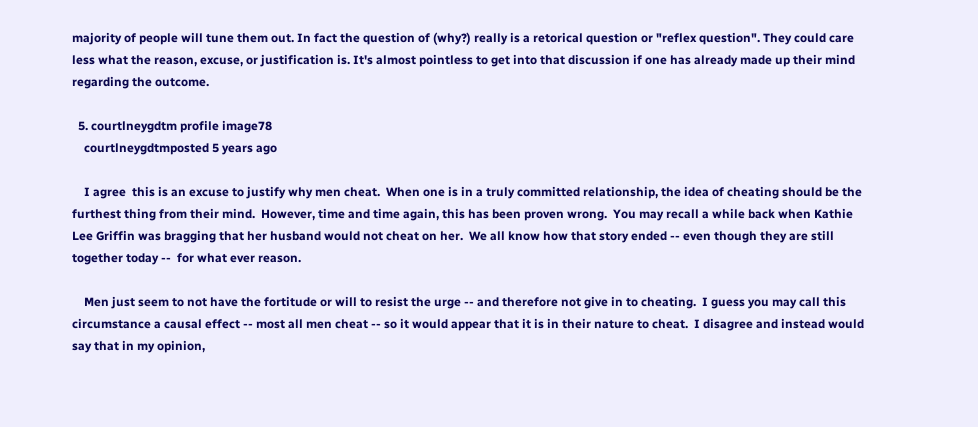majority of people will tune them out. In fact the question of (why?) really is a retorical question or "reflex question". They could care less what the reason, excuse, or justification is. It's almost pointless to get into that discussion if one has already made up their mind regarding the outcome.

  5. courtlneygdtm profile image78
    courtlneygdtmposted 5 years ago

    I agree  this is an excuse to justify why men cheat.  When one is in a truly committed relationship, the idea of cheating should be the furthest thing from their mind.  However, time and time again, this has been proven wrong.  You may recall a while back when Kathie Lee Griffin was bragging that her husband would not cheat on her.  We all know how that story ended -- even though they are still together today --  for what ever reason.

    Men just seem to not have the fortitude or will to resist the urge -- and therefore not give in to cheating.  I guess you may call this circumstance a causal effect -- most all men cheat -- so it would appear that it is in their nature to cheat.  I disagree and instead would say that in my opinion,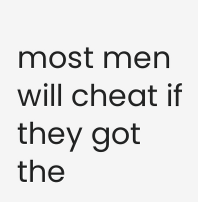most men will cheat if they got the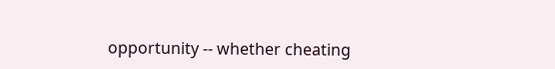opportunity -- whether cheating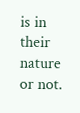is in their nature or not.